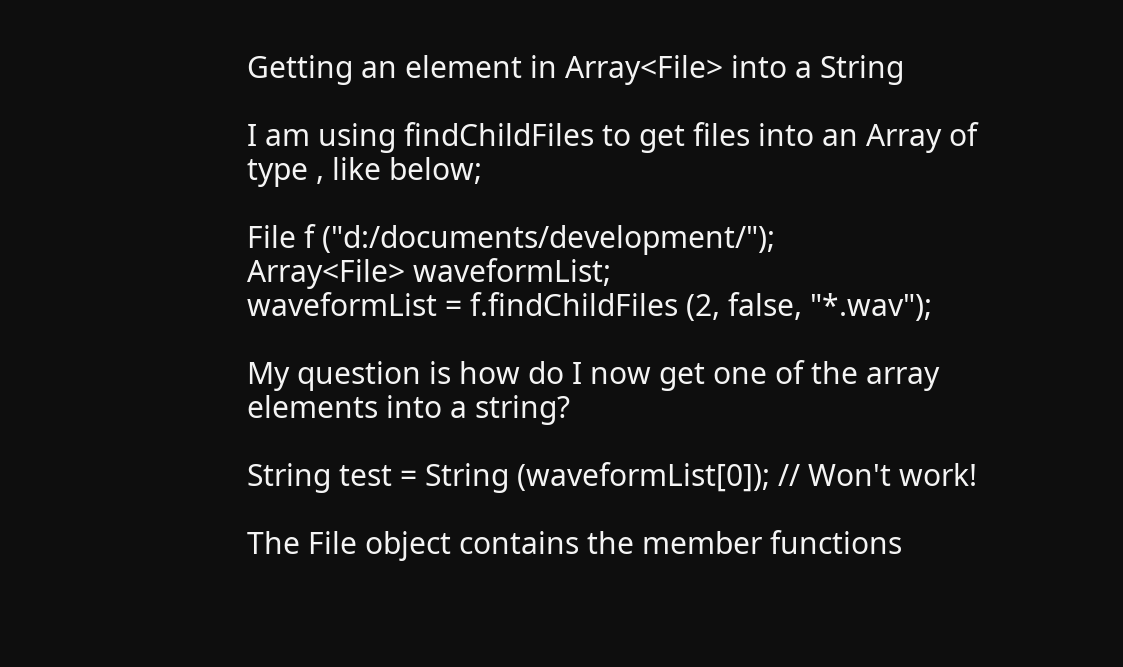Getting an element in Array<File> into a String

I am using findChildFiles to get files into an Array of type , like below;

File f ("d:/documents/development/");
Array<File> waveformList;
waveformList = f.findChildFiles (2, false, "*.wav");

My question is how do I now get one of the array elements into a string?

String test = String (waveformList[0]); // Won't work!

The File object contains the member functions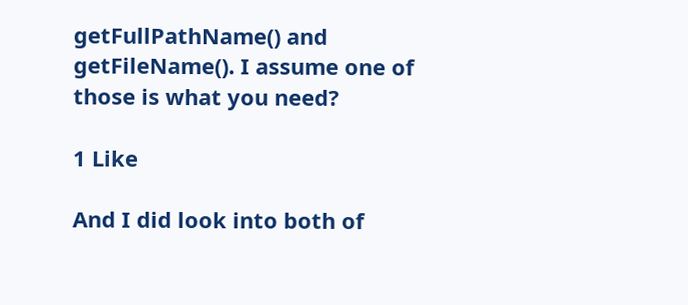getFullPathName() and getFileName(). I assume one of those is what you need?

1 Like

And I did look into both of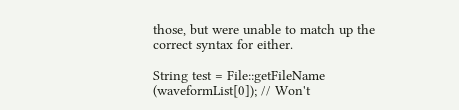those, but were unable to match up the correct syntax for either.

String test = File::getFileName (waveformList[0]); // Won't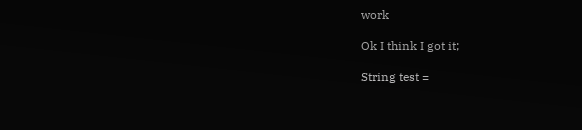work

Ok I think I got it;

String test =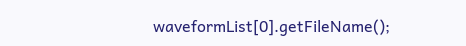waveformList[0].getFileName();